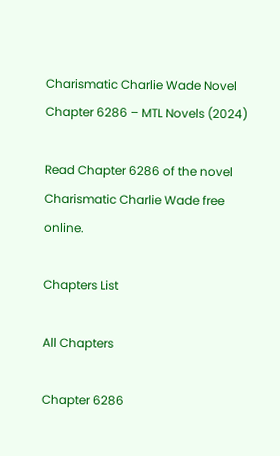Charismatic Charlie Wade Novel Chapter 6286 – MTL Novels (2024)

Read Chapter 6286 of the novel Charismatic Charlie Wade free online.

Chapters List

All Chapters

Chapter 6286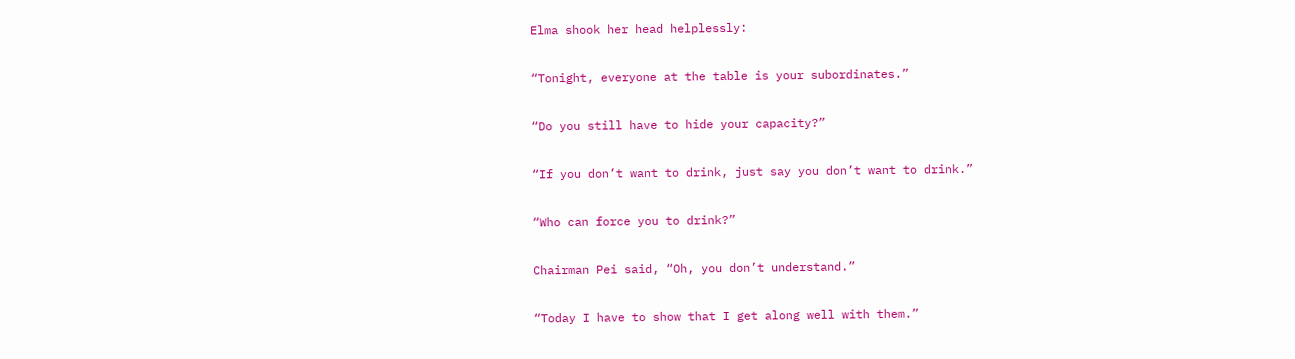Elma shook her head helplessly:

“Tonight, everyone at the table is your subordinates.”

“Do you still have to hide your capacity?”

“If you don’t want to drink, just say you don’t want to drink.”

“Who can force you to drink?”

Chairman Pei said, “Oh, you don’t understand.”

“Today I have to show that I get along well with them.”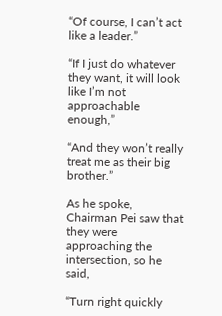“Of course, I can’t act like a leader.”

“If I just do whatever they want, it will look like I’m not approachable enough,”

“And they won’t really treat me as their big brother.”

As he spoke, Chairman Pei saw that they were approaching the intersection, so he said,

“Turn right quickly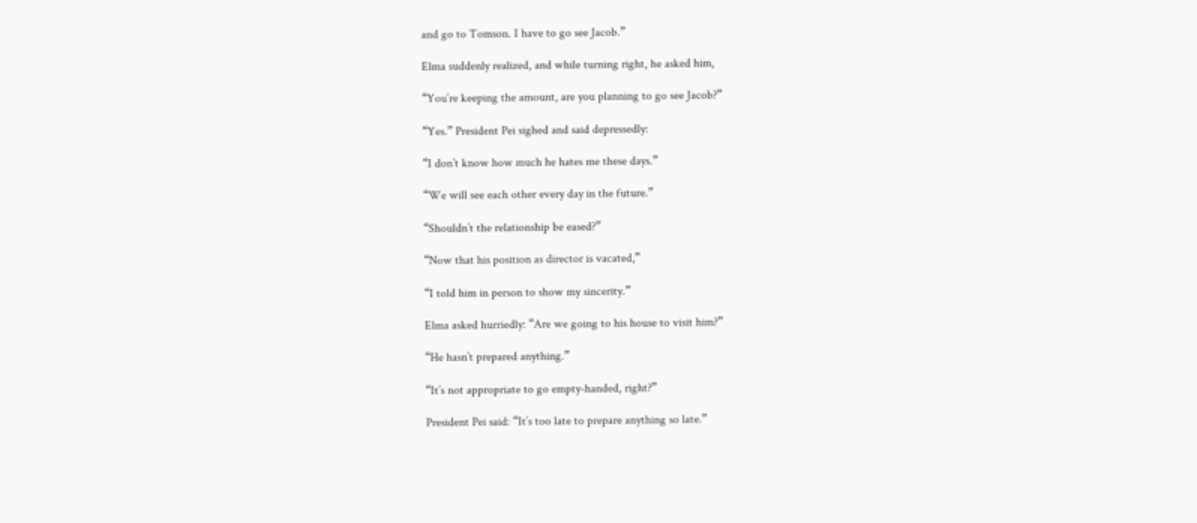and go to Tomson. I have to go see Jacob.”

Elma suddenly realized, and while turning right, he asked him,

“You’re keeping the amount, are you planning to go see Jacob?”

“Yes.” President Pei sighed and said depressedly:

“I don’t know how much he hates me these days.”

“We will see each other every day in the future.”

“Shouldn’t the relationship be eased?”

“Now that his position as director is vacated,”

“I told him in person to show my sincerity.”

Elma asked hurriedly: “Are we going to his house to visit him?”

“He hasn’t prepared anything.”

“It’s not appropriate to go empty-handed, right?”

President Pei said: “It’s too late to prepare anything so late.”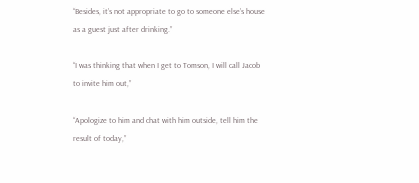“Besides, it’s not appropriate to go to someone else’s house as a guest just after drinking.”

“I was thinking that when I get to Tomson, I will call Jacob to invite him out,”

“Apologize to him and chat with him outside, tell him the result of today,”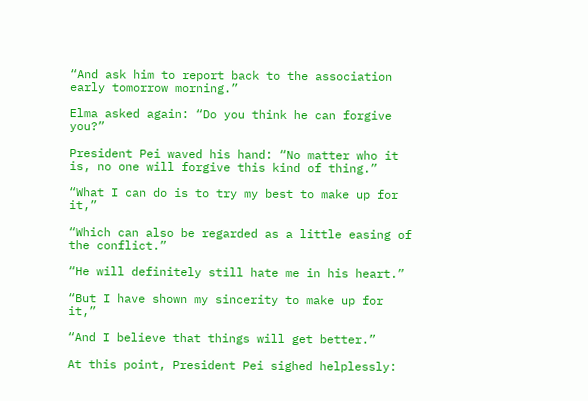“And ask him to report back to the association early tomorrow morning.”

Elma asked again: “Do you think he can forgive you?”

President Pei waved his hand: “No matter who it is, no one will forgive this kind of thing.”

“What I can do is to try my best to make up for it,”

“Which can also be regarded as a little easing of the conflict.”

“He will definitely still hate me in his heart.”

“But I have shown my sincerity to make up for it,”

“And I believe that things will get better.”

At this point, President Pei sighed helplessly: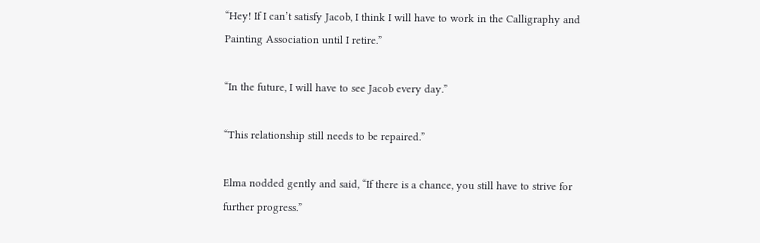“Hey! If I can’t satisfy Jacob, I think I will have to work in the Calligraphy and Painting Association until I retire.”

“In the future, I will have to see Jacob every day.”

“This relationship still needs to be repaired.”

Elma nodded gently and said, “If there is a chance, you still have to strive for further progress.”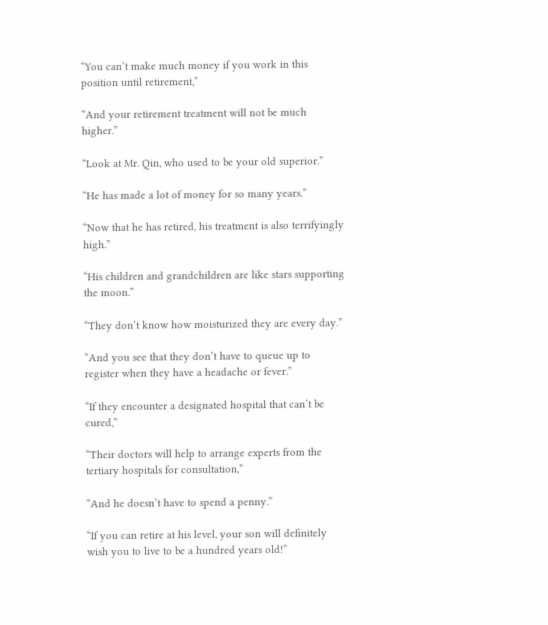“You can’t make much money if you work in this position until retirement,”

“And your retirement treatment will not be much higher.”

“Look at Mr. Qin, who used to be your old superior.”

“He has made a lot of money for so many years.”

“Now that he has retired, his treatment is also terrifyingly high.”

“His children and grandchildren are like stars supporting the moon.”

“They don’t know how moisturized they are every day.”

“And you see that they don’t have to queue up to register when they have a headache or fever.”

“If they encounter a designated hospital that can’t be cured,”

“Their doctors will help to arrange experts from the tertiary hospitals for consultation,”

“And he doesn’t have to spend a penny.”

“If you can retire at his level, your son will definitely wish you to live to be a hundred years old!”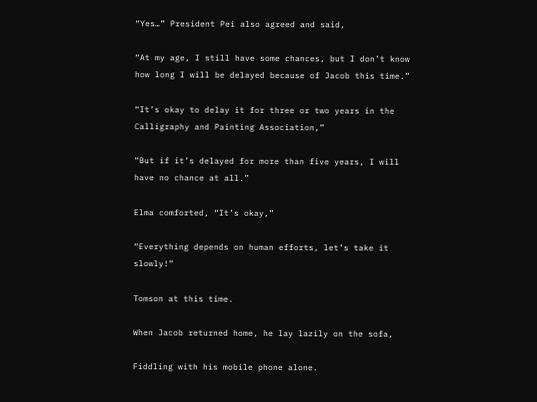“Yes…” President Pei also agreed and said,

“At my age, I still have some chances, but I don’t know how long I will be delayed because of Jacob this time.”

“It’s okay to delay it for three or two years in the Calligraphy and Painting Association,”

“But if it’s delayed for more than five years, I will have no chance at all.”

Elma comforted, “It’s okay,”

“Everything depends on human efforts, let’s take it slowly!”

Tomson at this time.

When Jacob returned home, he lay lazily on the sofa,

Fiddling with his mobile phone alone.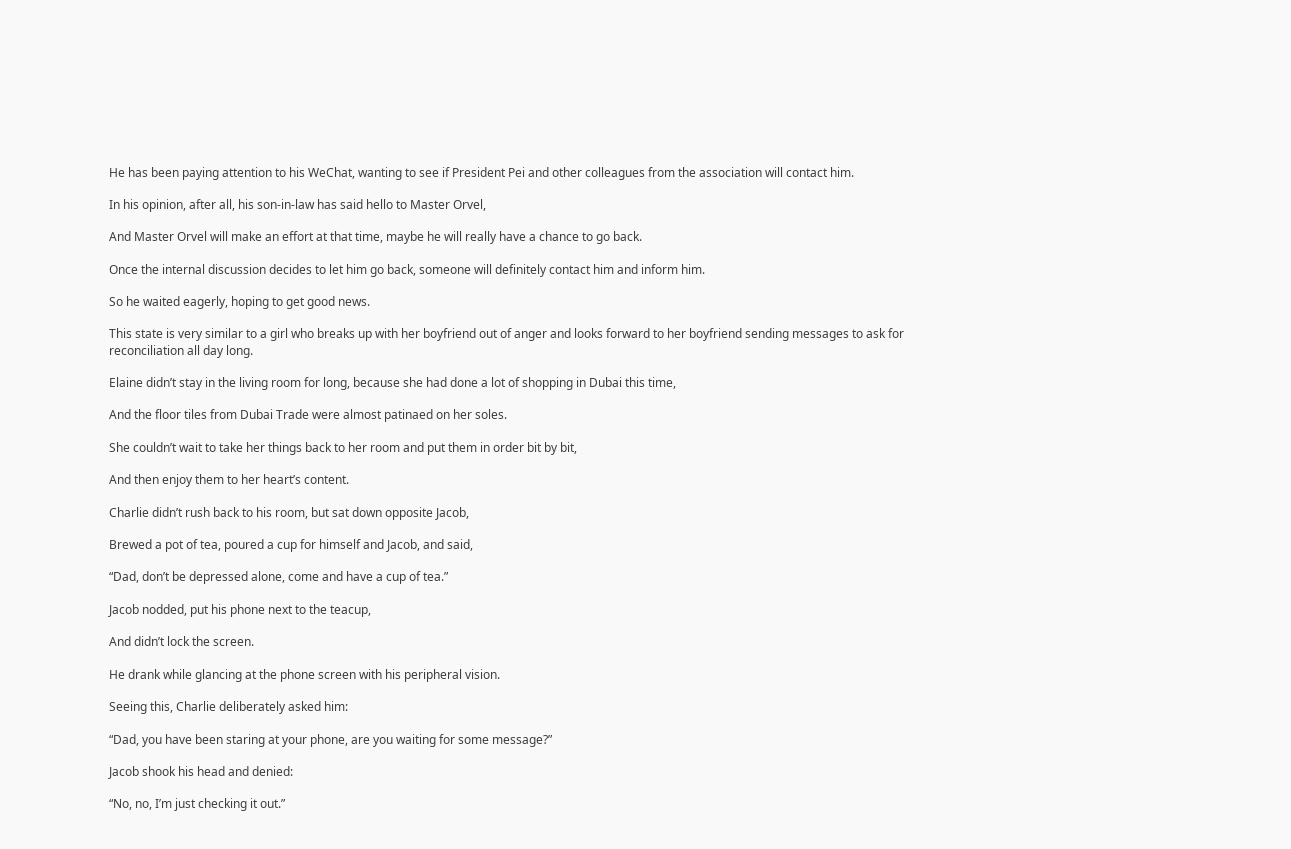He has been paying attention to his WeChat, wanting to see if President Pei and other colleagues from the association will contact him.

In his opinion, after all, his son-in-law has said hello to Master Orvel,

And Master Orvel will make an effort at that time, maybe he will really have a chance to go back.

Once the internal discussion decides to let him go back, someone will definitely contact him and inform him.

So he waited eagerly, hoping to get good news.

This state is very similar to a girl who breaks up with her boyfriend out of anger and looks forward to her boyfriend sending messages to ask for reconciliation all day long.

Elaine didn’t stay in the living room for long, because she had done a lot of shopping in Dubai this time,

And the floor tiles from Dubai Trade were almost patinaed on her soles.

She couldn’t wait to take her things back to her room and put them in order bit by bit,

And then enjoy them to her heart’s content.

Charlie didn’t rush back to his room, but sat down opposite Jacob,

Brewed a pot of tea, poured a cup for himself and Jacob, and said,

“Dad, don’t be depressed alone, come and have a cup of tea.”

Jacob nodded, put his phone next to the teacup,

And didn’t lock the screen.

He drank while glancing at the phone screen with his peripheral vision.

Seeing this, Charlie deliberately asked him:

“Dad, you have been staring at your phone, are you waiting for some message?”

Jacob shook his head and denied:

“No, no, I’m just checking it out.”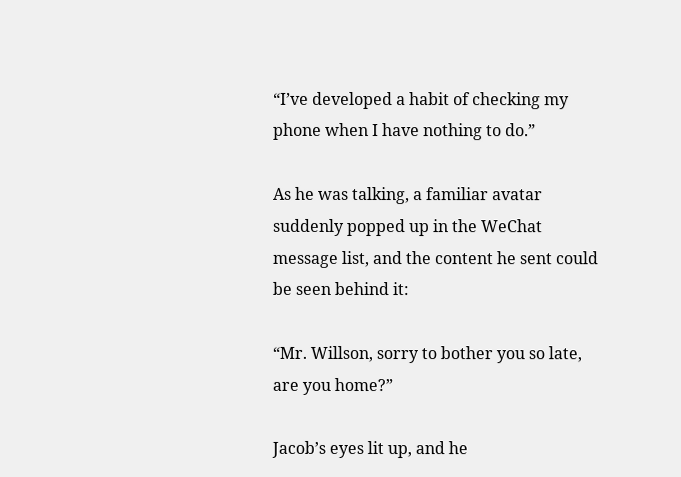“I’ve developed a habit of checking my phone when I have nothing to do.”

As he was talking, a familiar avatar suddenly popped up in the WeChat message list, and the content he sent could be seen behind it:

“Mr. Willson, sorry to bother you so late, are you home?”

Jacob’s eyes lit up, and he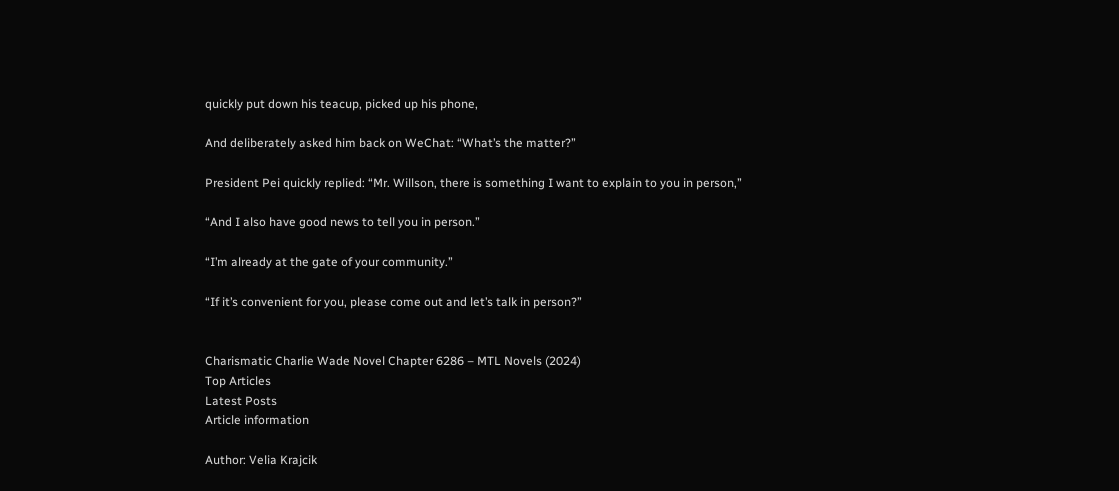quickly put down his teacup, picked up his phone,

And deliberately asked him back on WeChat: “What’s the matter?”

President Pei quickly replied: “Mr. Willson, there is something I want to explain to you in person,”

“And I also have good news to tell you in person.”

“I’m already at the gate of your community.”

“If it’s convenient for you, please come out and let’s talk in person?”


Charismatic Charlie Wade Novel Chapter 6286 – MTL Novels (2024)
Top Articles
Latest Posts
Article information

Author: Velia Krajcik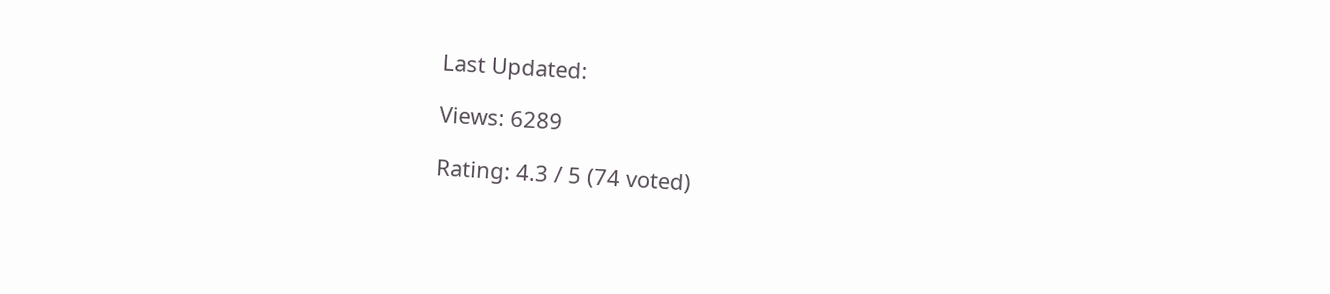Last Updated:

Views: 6289

Rating: 4.3 / 5 (74 voted)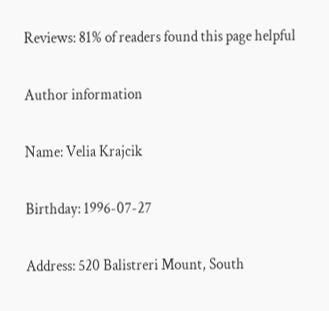Reviews: 81% of readers found this page helpful

Author information

Name: Velia Krajcik

Birthday: 1996-07-27

Address: 520 Balistreri Mount, South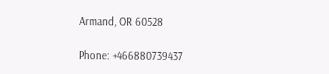Armand, OR 60528

Phone: +466880739437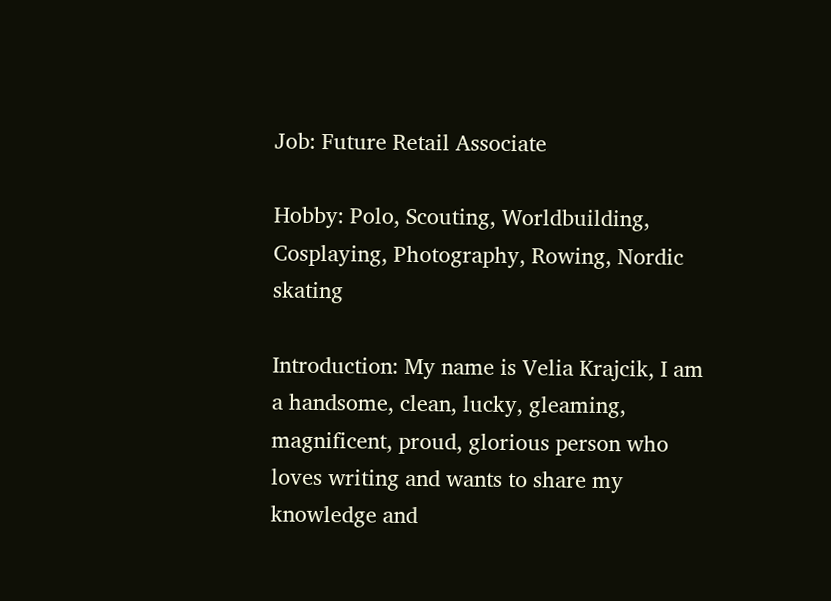Job: Future Retail Associate

Hobby: Polo, Scouting, Worldbuilding, Cosplaying, Photography, Rowing, Nordic skating

Introduction: My name is Velia Krajcik, I am a handsome, clean, lucky, gleaming, magnificent, proud, glorious person who loves writing and wants to share my knowledge and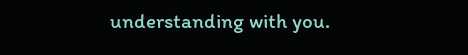understanding with you.